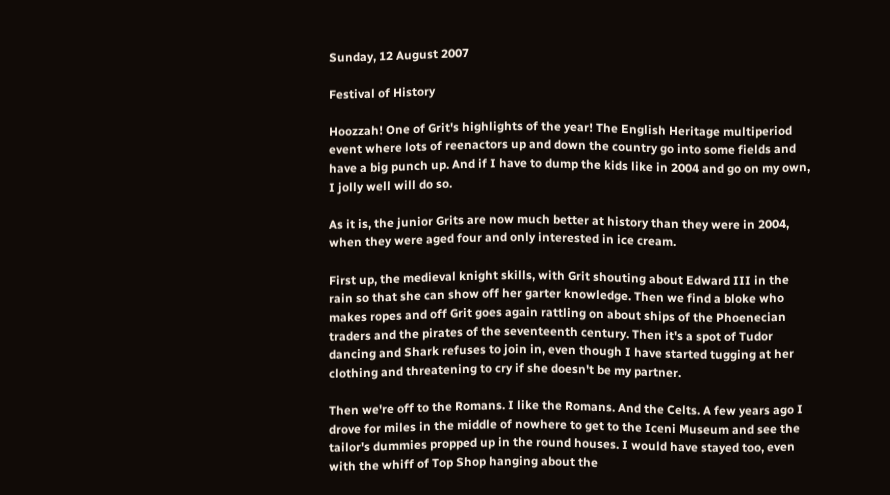Sunday, 12 August 2007

Festival of History

Hoozzah! One of Grit's highlights of the year! The English Heritage multiperiod event where lots of reenactors up and down the country go into some fields and have a big punch up. And if I have to dump the kids like in 2004 and go on my own, I jolly well will do so.

As it is, the junior Grits are now much better at history than they were in 2004, when they were aged four and only interested in ice cream.

First up, the medieval knight skills, with Grit shouting about Edward III in the rain so that she can show off her garter knowledge. Then we find a bloke who makes ropes and off Grit goes again rattling on about ships of the Phoenecian traders and the pirates of the seventeenth century. Then it's a spot of Tudor dancing and Shark refuses to join in, even though I have started tugging at her clothing and threatening to cry if she doesn't be my partner.

Then we're off to the Romans. I like the Romans. And the Celts. A few years ago I drove for miles in the middle of nowhere to get to the Iceni Museum and see the tailor's dummies propped up in the round houses. I would have stayed too, even with the whiff of Top Shop hanging about the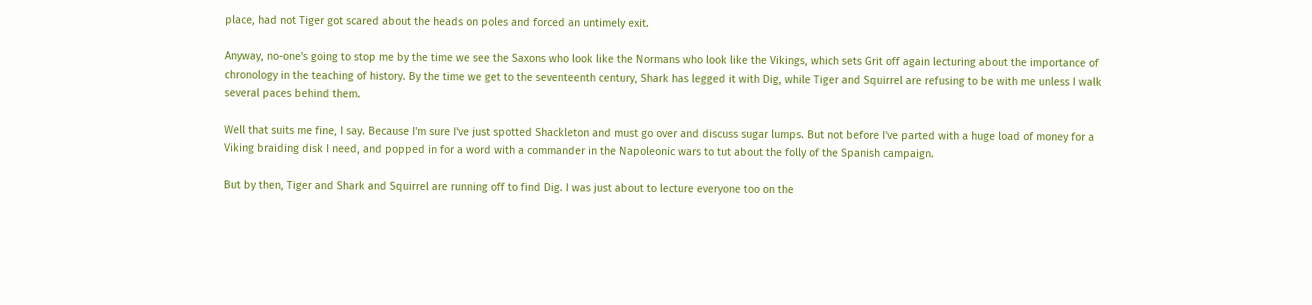place, had not Tiger got scared about the heads on poles and forced an untimely exit.

Anyway, no-one's going to stop me by the time we see the Saxons who look like the Normans who look like the Vikings, which sets Grit off again lecturing about the importance of chronology in the teaching of history. By the time we get to the seventeenth century, Shark has legged it with Dig, while Tiger and Squirrel are refusing to be with me unless I walk several paces behind them.

Well that suits me fine, I say. Because I'm sure I've just spotted Shackleton and must go over and discuss sugar lumps. But not before I've parted with a huge load of money for a Viking braiding disk I need, and popped in for a word with a commander in the Napoleonic wars to tut about the folly of the Spanish campaign.

But by then, Tiger and Shark and Squirrel are running off to find Dig. I was just about to lecture everyone too on the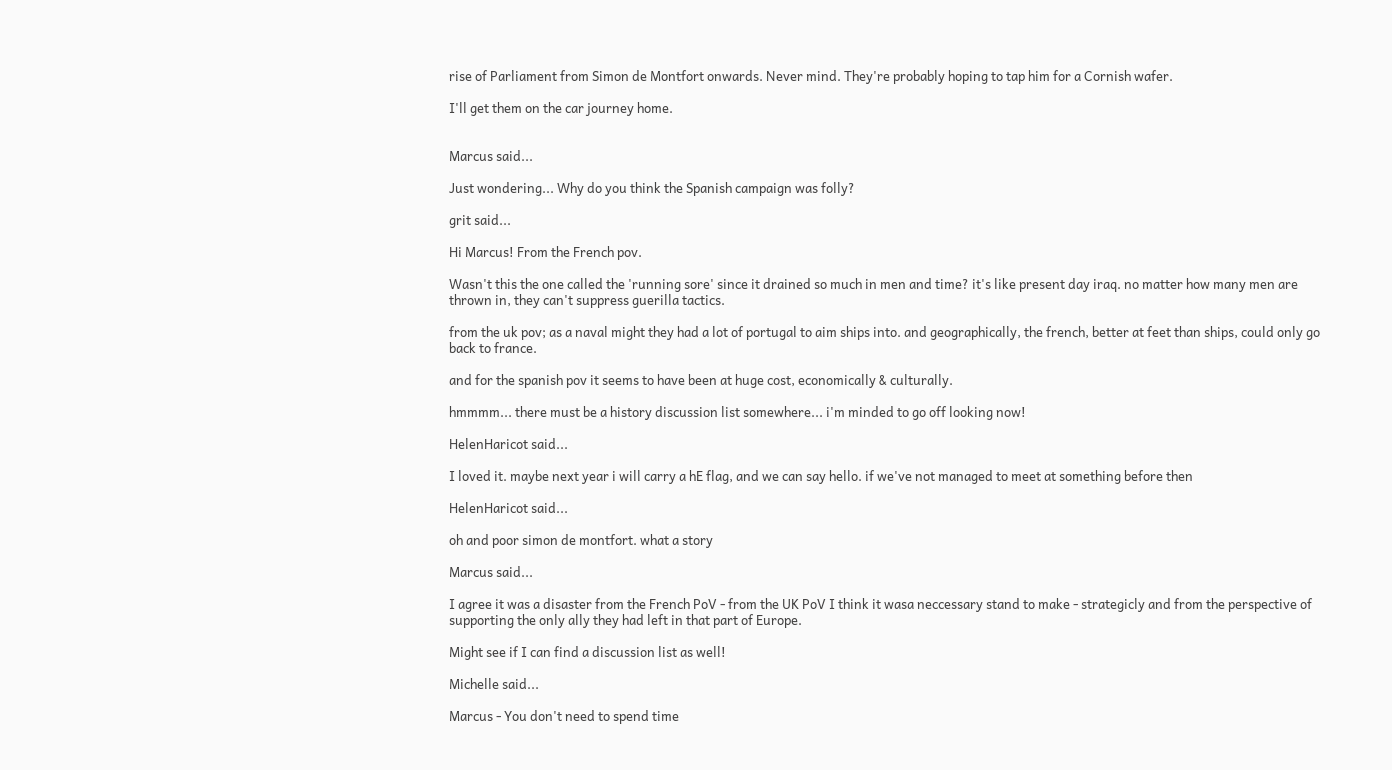rise of Parliament from Simon de Montfort onwards. Never mind. They're probably hoping to tap him for a Cornish wafer.

I'll get them on the car journey home.


Marcus said...

Just wondering... Why do you think the Spanish campaign was folly?

grit said...

Hi Marcus! From the French pov.

Wasn't this the one called the 'running sore' since it drained so much in men and time? it's like present day iraq. no matter how many men are thrown in, they can't suppress guerilla tactics.

from the uk pov; as a naval might they had a lot of portugal to aim ships into. and geographically, the french, better at feet than ships, could only go back to france.

and for the spanish pov it seems to have been at huge cost, economically & culturally.

hmmmm... there must be a history discussion list somewhere... i'm minded to go off looking now!

HelenHaricot said...

I loved it. maybe next year i will carry a hE flag, and we can say hello. if we've not managed to meet at something before then

HelenHaricot said...

oh and poor simon de montfort. what a story

Marcus said...

I agree it was a disaster from the French PoV - from the UK PoV I think it wasa neccessary stand to make - strategicly and from the perspective of supporting the only ally they had left in that part of Europe.

Might see if I can find a discussion list as well!

Michelle said...

Marcus - You don't need to spend time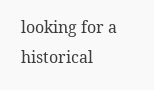looking for a historical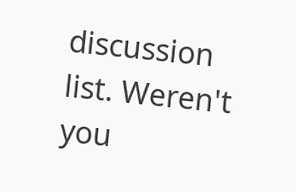discussion list. Weren't you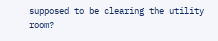supposed to be clearing the utility room?